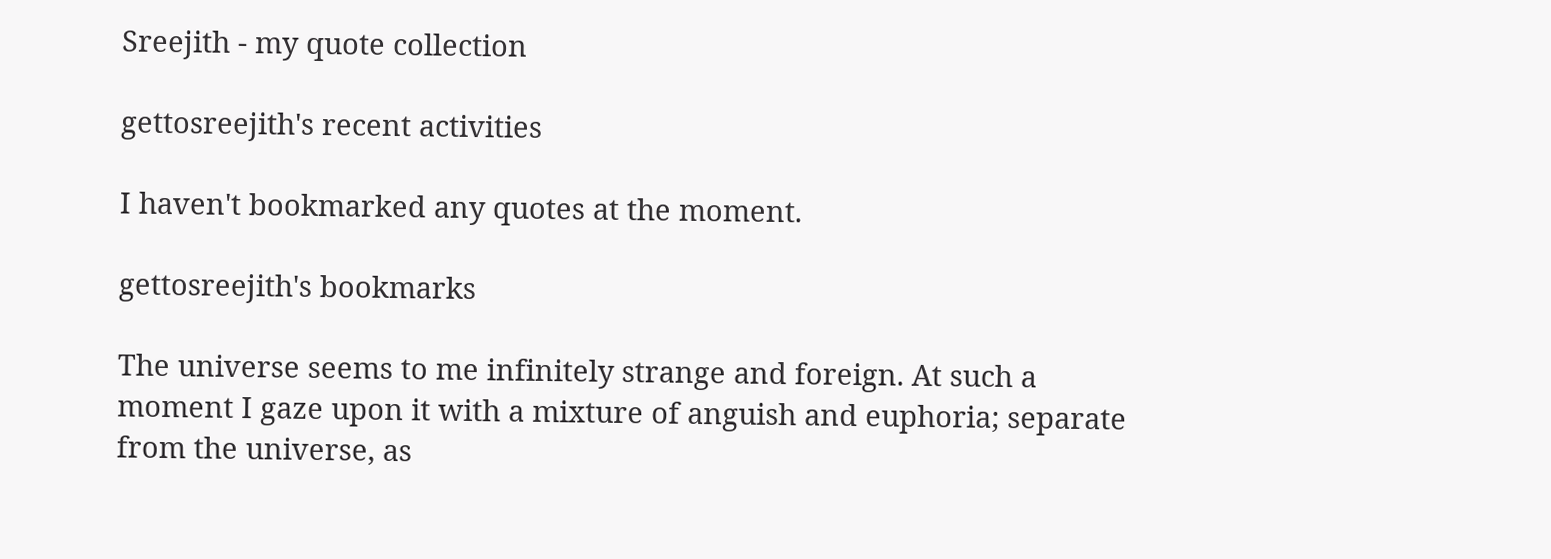Sreejith - my quote collection

gettosreejith's recent activities

I haven't bookmarked any quotes at the moment.

gettosreejith's bookmarks

The universe seems to me infinitely strange and foreign. At such a moment I gaze upon it with a mixture of anguish and euphoria; separate from the universe, as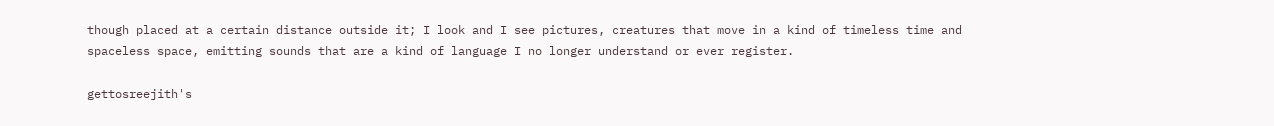though placed at a certain distance outside it; I look and I see pictures, creatures that move in a kind of timeless time and spaceless space, emitting sounds that are a kind of language I no longer understand or ever register.

gettosreejith's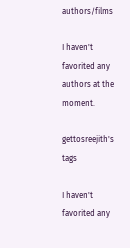authors/films

I haven't favorited any authors at the moment.

gettosreejith's tags

I haven't favorited any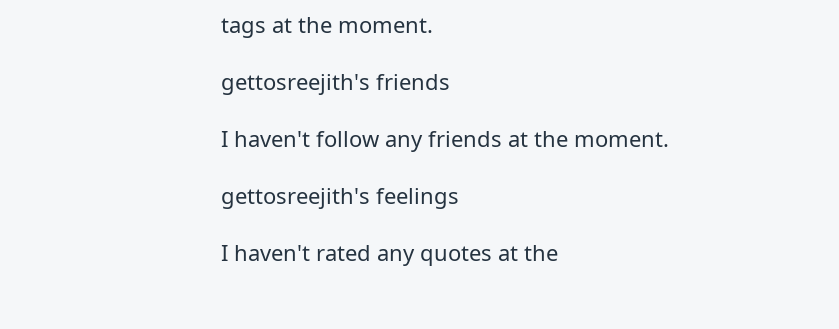tags at the moment.

gettosreejith's friends

I haven't follow any friends at the moment.

gettosreejith's feelings

I haven't rated any quotes at the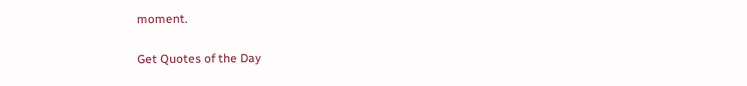moment.

Get Quotes of the Day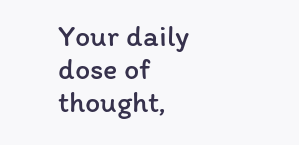Your daily dose of thought,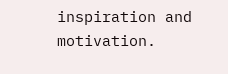inspiration and motivation.